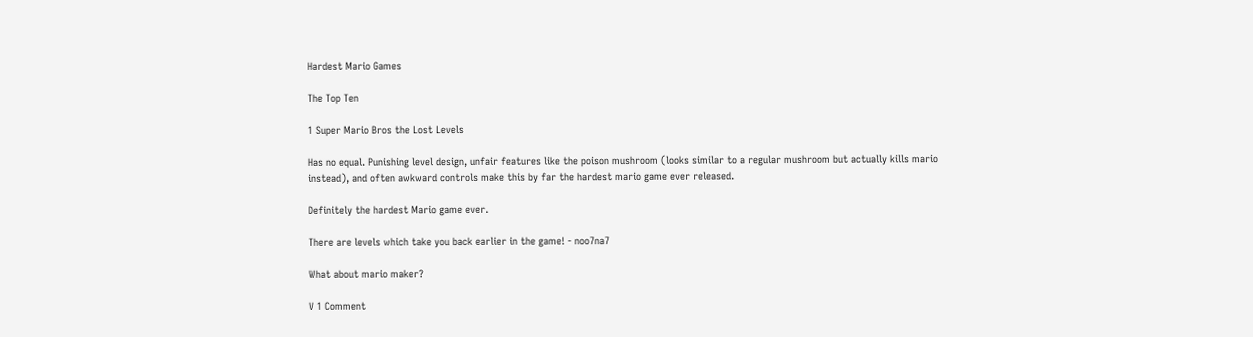Hardest Mario Games

The Top Ten

1 Super Mario Bros the Lost Levels

Has no equal. Punishing level design, unfair features like the poison mushroom (looks similar to a regular mushroom but actually kills mario instead), and often awkward controls make this by far the hardest mario game ever released.

Definitely the hardest Mario game ever.

There are levels which take you back earlier in the game! - noo7na7

What about mario maker?

V 1 Comment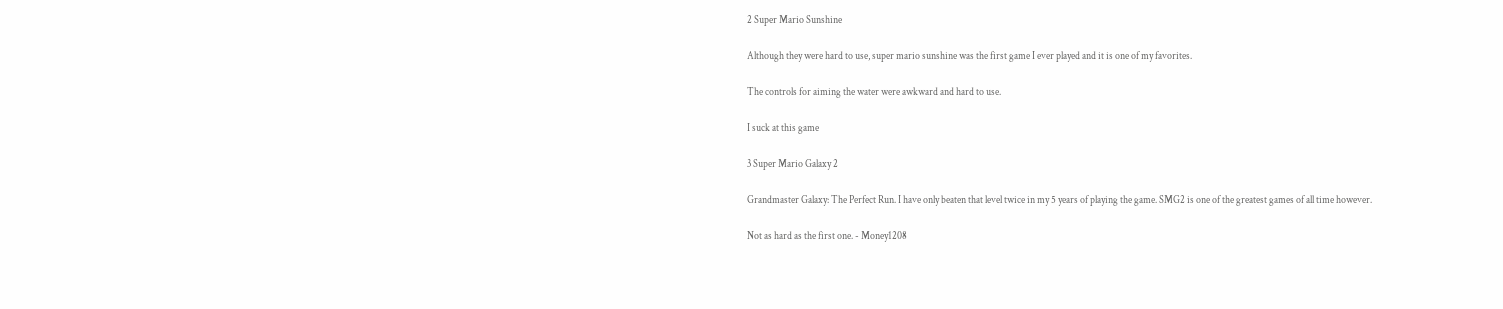2 Super Mario Sunshine

Although they were hard to use, super mario sunshine was the first game I ever played and it is one of my favorites.

The controls for aiming the water were awkward and hard to use.

I suck at this game

3 Super Mario Galaxy 2

Grandmaster Galaxy: The Perfect Run. I have only beaten that level twice in my 5 years of playing the game. SMG2 is one of the greatest games of all time however.

Not as hard as the first one. - Money1208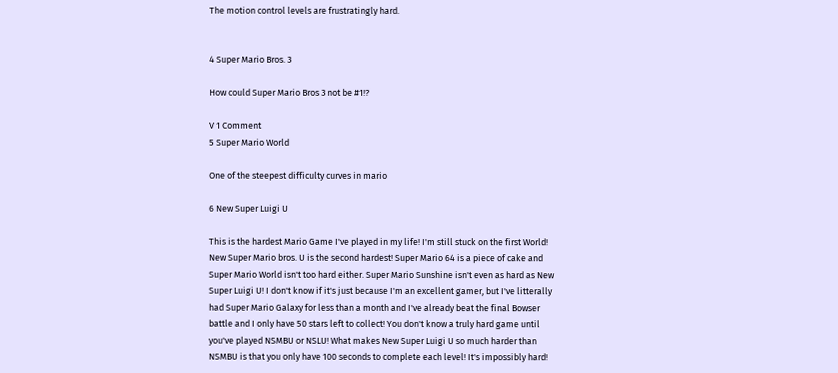The motion control levels are frustratingly hard.


4 Super Mario Bros. 3

How could Super Mario Bros 3 not be #1!?

V 1 Comment
5 Super Mario World

One of the steepest difficulty curves in mario

6 New Super Luigi U

This is the hardest Mario Game I've played in my life! I'm still stuck on the first World! New Super Mario bros. U is the second hardest! Super Mario 64 is a piece of cake and Super Mario World isn't too hard either. Super Mario Sunshine isn't even as hard as New Super Luigi U! I don't know if it's just because I'm an excellent gamer, but I've litterally had Super Mario Galaxy for less than a month and I've already beat the final Bowser battle and I only have 50 stars left to collect! You don't know a truly hard game until you've played NSMBU or NSLU! What makes New Super Luigi U so much harder than NSMBU is that you only have 100 seconds to complete each level! It's impossibly hard!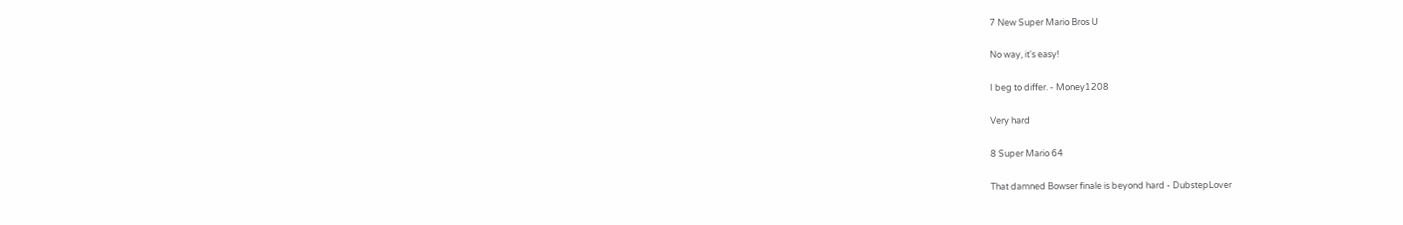7 New Super Mario Bros U

No way, it's easy!

I beg to differ. - Money1208

Very hard

8 Super Mario 64

That damned Bowser finale is beyond hard - DubstepLover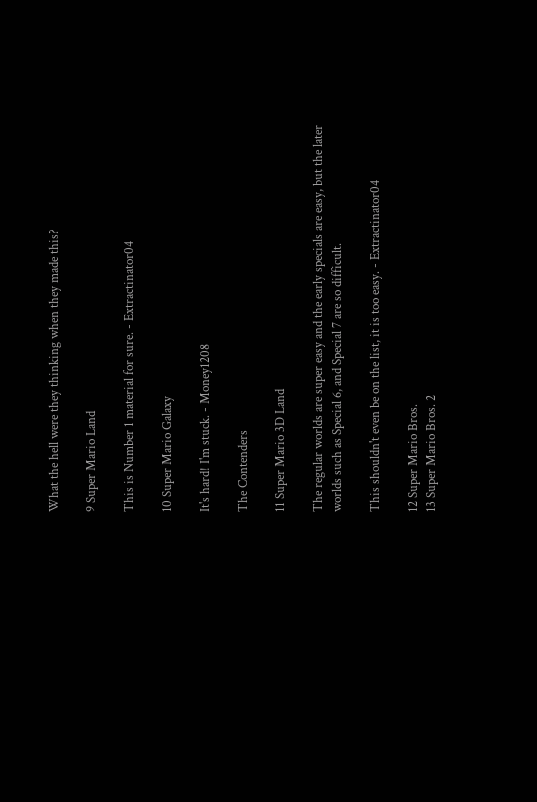What the hell were they thinking when they made this?

9 Super Mario Land

This is Number 1 material for sure. - Extractinator04

10 Super Mario Galaxy

It's hard! I'm stuck. - Money1208

The Contenders

11 Super Mario 3D Land

The regular worlds are super easy and the early specials are easy, but the later worlds such as Special 6, and Special 7 are so difficult.

This shouldn't even be on the list, it is too easy. - Extractinator04

12 Super Mario Bros.
13 Super Mario Bros. 2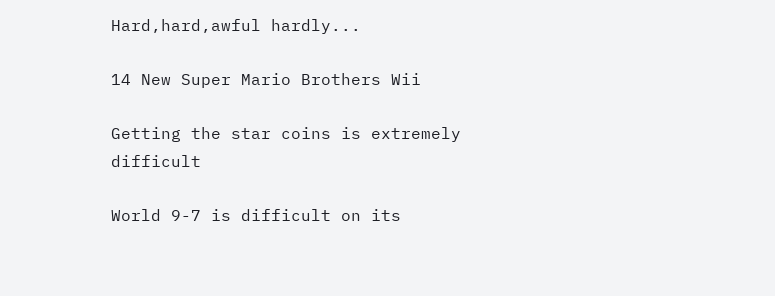Hard,hard,awful hardly...

14 New Super Mario Brothers Wii

Getting the star coins is extremely difficult

World 9-7 is difficult on its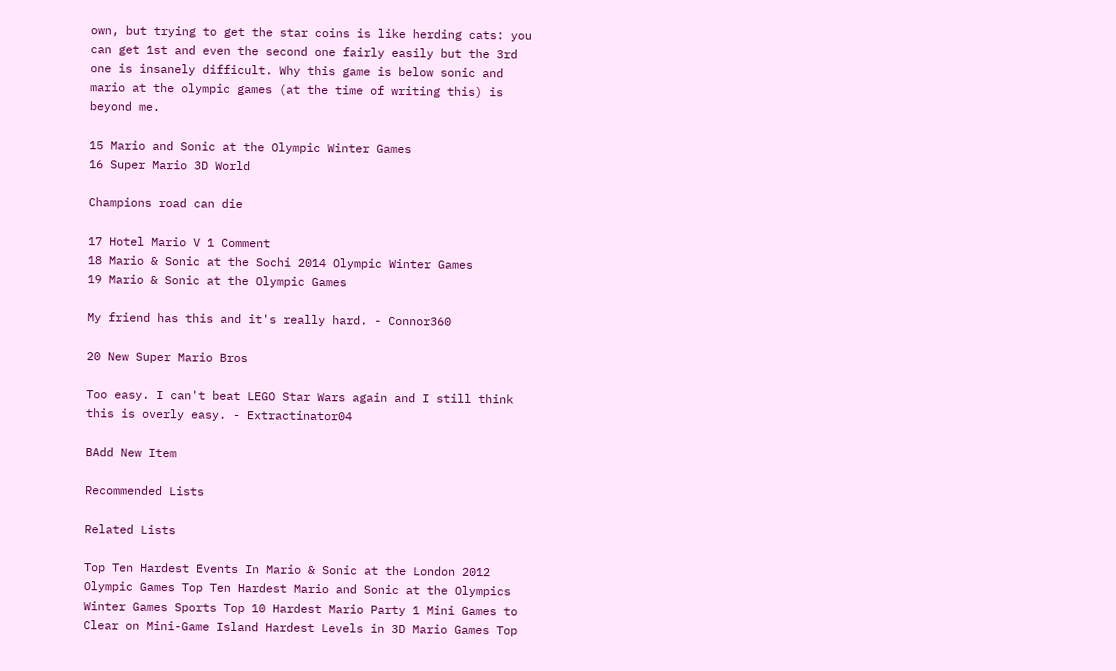own, but trying to get the star coins is like herding cats: you can get 1st and even the second one fairly easily but the 3rd one is insanely difficult. Why this game is below sonic and mario at the olympic games (at the time of writing this) is beyond me.

15 Mario and Sonic at the Olympic Winter Games
16 Super Mario 3D World

Champions road can die

17 Hotel Mario V 1 Comment
18 Mario & Sonic at the Sochi 2014 Olympic Winter Games
19 Mario & Sonic at the Olympic Games

My friend has this and it's really hard. - Connor360

20 New Super Mario Bros

Too easy. I can't beat LEGO Star Wars again and I still think this is overly easy. - Extractinator04

BAdd New Item

Recommended Lists

Related Lists

Top Ten Hardest Events In Mario & Sonic at the London 2012 Olympic Games Top Ten Hardest Mario and Sonic at the Olympics Winter Games Sports Top 10 Hardest Mario Party 1 Mini Games to Clear on Mini-Game Island Hardest Levels in 3D Mario Games Top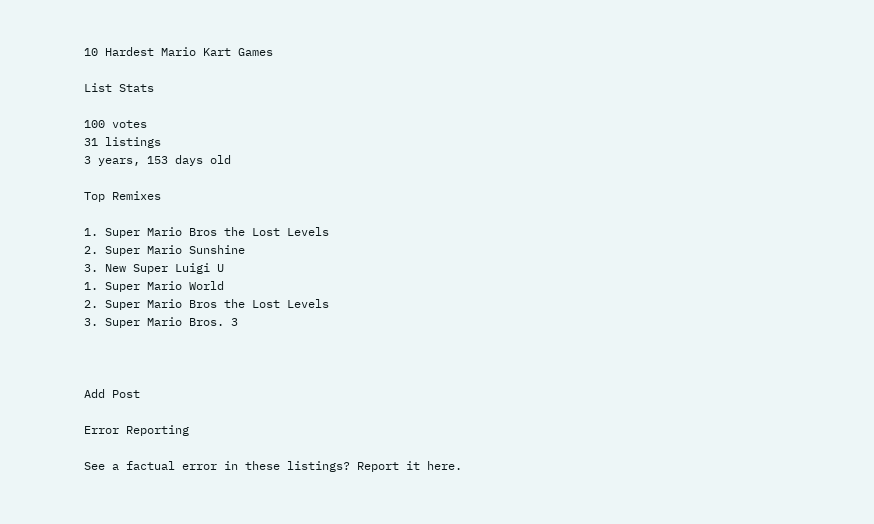10 Hardest Mario Kart Games

List Stats

100 votes
31 listings
3 years, 153 days old

Top Remixes

1. Super Mario Bros the Lost Levels
2. Super Mario Sunshine
3. New Super Luigi U
1. Super Mario World
2. Super Mario Bros the Lost Levels
3. Super Mario Bros. 3



Add Post

Error Reporting

See a factual error in these listings? Report it here.